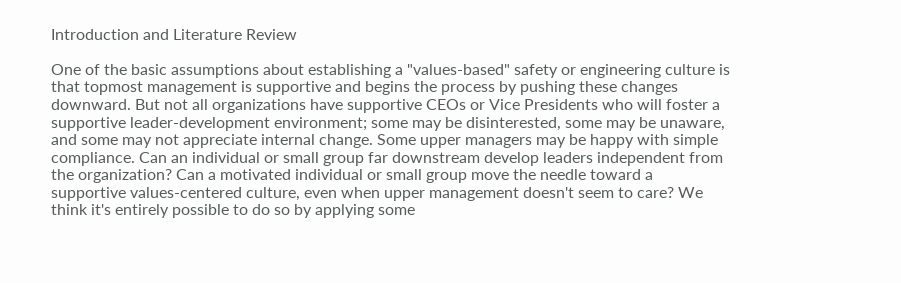Introduction and Literature Review

One of the basic assumptions about establishing a "values-based" safety or engineering culture is that topmost management is supportive and begins the process by pushing these changes downward. But not all organizations have supportive CEOs or Vice Presidents who will foster a supportive leader-development environment; some may be disinterested, some may be unaware, and some may not appreciate internal change. Some upper managers may be happy with simple compliance. Can an individual or small group far downstream develop leaders independent from the organization? Can a motivated individual or small group move the needle toward a supportive values-centered culture, even when upper management doesn't seem to care? We think it's entirely possible to do so by applying some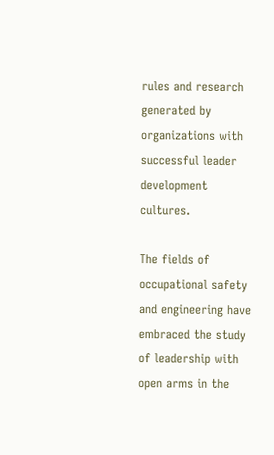rules and research generated by organizations with successful leader development cultures.

The fields of occupational safety and engineering have embraced the study of leadership with open arms in the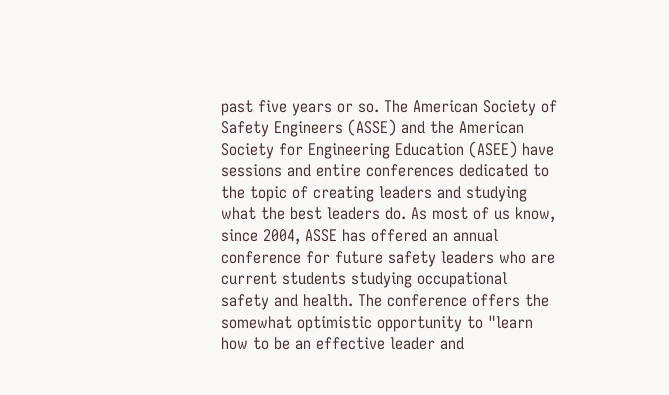past five years or so. The American Society of Safety Engineers (ASSE) and the American Society for Engineering Education (ASEE) have sessions and entire conferences dedicated to the topic of creating leaders and studying what the best leaders do. As most of us know, since 2004, ASSE has offered an annual conference for future safety leaders who are current students studying occupational safety and health. The conference offers the somewhat optimistic opportunity to "learn how to be an effective leader and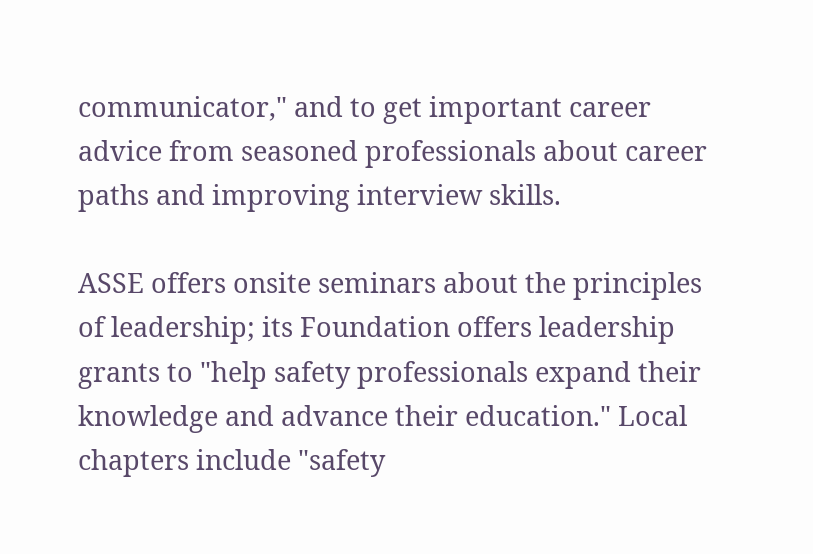communicator," and to get important career advice from seasoned professionals about career paths and improving interview skills.

ASSE offers onsite seminars about the principles of leadership; its Foundation offers leadership grants to "help safety professionals expand their knowledge and advance their education." Local chapters include "safety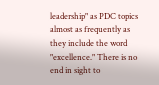leadership" as PDC topics almost as frequently as they include the word "excellence." There is no end in sight to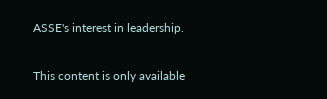ASSE's interest in leadership.

This content is only available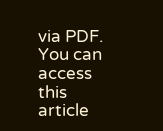via PDF.
You can access this article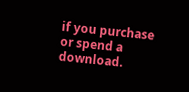if you purchase or spend a download.